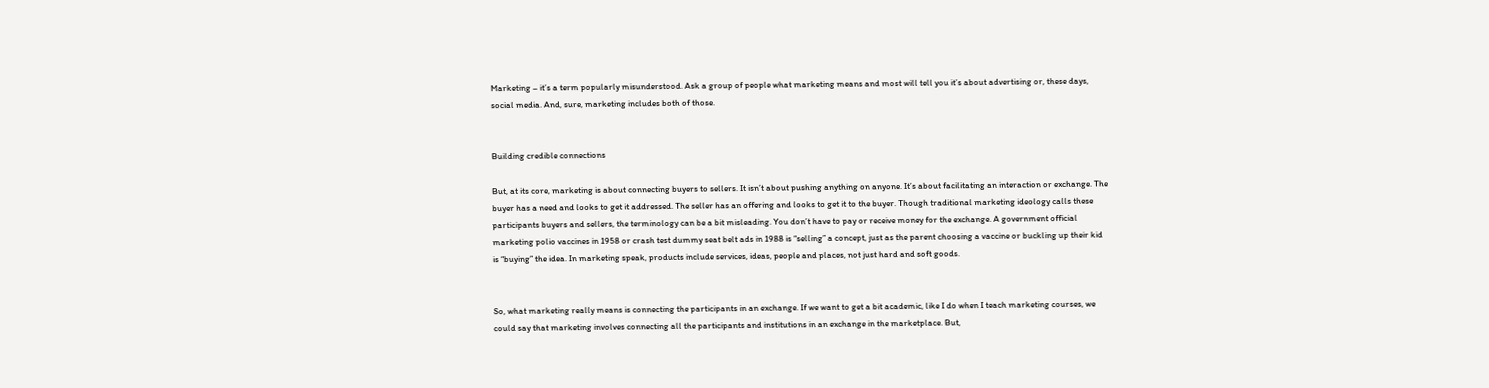Marketing – it’s a term popularly misunderstood. Ask a group of people what marketing means and most will tell you it’s about advertising or, these days, social media. And, sure, marketing includes both of those.


Building credible connections

But, at its core, marketing is about connecting buyers to sellers. It isn’t about pushing anything on anyone. It’s about facilitating an interaction or exchange. The buyer has a need and looks to get it addressed. The seller has an offering and looks to get it to the buyer. Though traditional marketing ideology calls these participants buyers and sellers, the terminology can be a bit misleading. You don’t have to pay or receive money for the exchange. A government official marketing polio vaccines in 1958 or crash test dummy seat belt ads in 1988 is “selling” a concept, just as the parent choosing a vaccine or buckling up their kid is “buying” the idea. In marketing speak, products include services, ideas, people and places, not just hard and soft goods.


So, what marketing really means is connecting the participants in an exchange. If we want to get a bit academic, like I do when I teach marketing courses, we could say that marketing involves connecting all the participants and institutions in an exchange in the marketplace. But,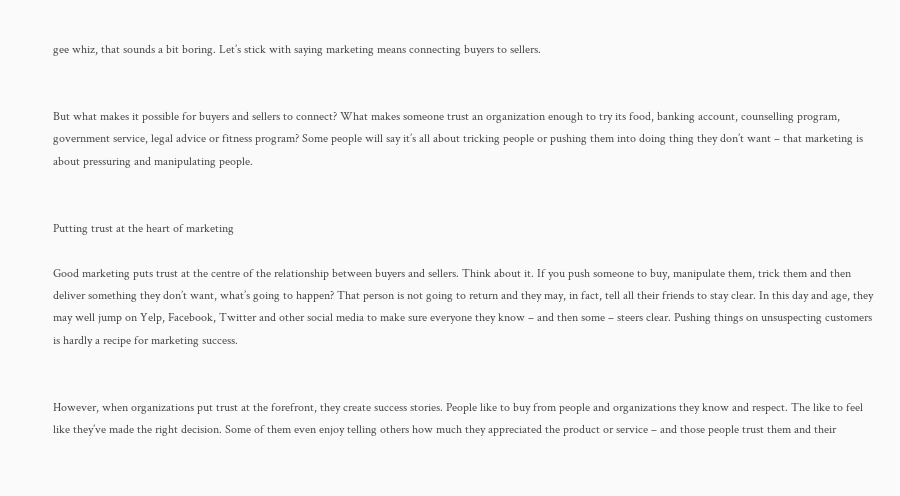gee whiz, that sounds a bit boring. Let’s stick with saying marketing means connecting buyers to sellers.


But what makes it possible for buyers and sellers to connect? What makes someone trust an organization enough to try its food, banking account, counselling program, government service, legal advice or fitness program? Some people will say it’s all about tricking people or pushing them into doing thing they don’t want – that marketing is about pressuring and manipulating people.


Putting trust at the heart of marketing

Good marketing puts trust at the centre of the relationship between buyers and sellers. Think about it. If you push someone to buy, manipulate them, trick them and then deliver something they don’t want, what’s going to happen? That person is not going to return and they may, in fact, tell all their friends to stay clear. In this day and age, they may well jump on Yelp, Facebook, Twitter and other social media to make sure everyone they know – and then some – steers clear. Pushing things on unsuspecting customers is hardly a recipe for marketing success.


However, when organizations put trust at the forefront, they create success stories. People like to buy from people and organizations they know and respect. The like to feel like they’ve made the right decision. Some of them even enjoy telling others how much they appreciated the product or service – and those people trust them and their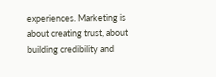experiences. Marketing is about creating trust, about building credibility and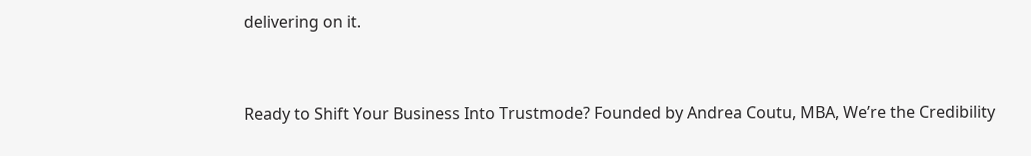delivering on it.


Ready to Shift Your Business Into Trustmode? Founded by Andrea Coutu, MBA, We’re the Credibility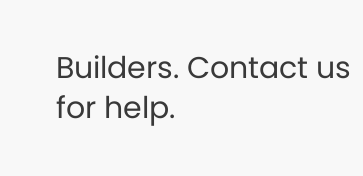Builders. Contact us for help.